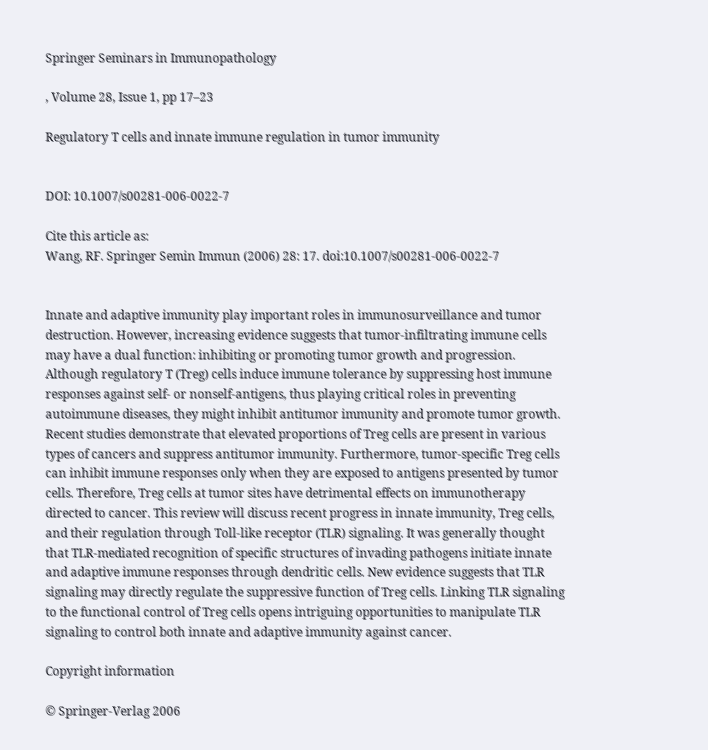Springer Seminars in Immunopathology

, Volume 28, Issue 1, pp 17–23

Regulatory T cells and innate immune regulation in tumor immunity


DOI: 10.1007/s00281-006-0022-7

Cite this article as:
Wang, RF. Springer Semin Immun (2006) 28: 17. doi:10.1007/s00281-006-0022-7


Innate and adaptive immunity play important roles in immunosurveillance and tumor destruction. However, increasing evidence suggests that tumor-infiltrating immune cells may have a dual function: inhibiting or promoting tumor growth and progression. Although regulatory T (Treg) cells induce immune tolerance by suppressing host immune responses against self- or nonself-antigens, thus playing critical roles in preventing autoimmune diseases, they might inhibit antitumor immunity and promote tumor growth. Recent studies demonstrate that elevated proportions of Treg cells are present in various types of cancers and suppress antitumor immunity. Furthermore, tumor-specific Treg cells can inhibit immune responses only when they are exposed to antigens presented by tumor cells. Therefore, Treg cells at tumor sites have detrimental effects on immunotherapy directed to cancer. This review will discuss recent progress in innate immunity, Treg cells, and their regulation through Toll-like receptor (TLR) signaling. It was generally thought that TLR-mediated recognition of specific structures of invading pathogens initiate innate and adaptive immune responses through dendritic cells. New evidence suggests that TLR signaling may directly regulate the suppressive function of Treg cells. Linking TLR signaling to the functional control of Treg cells opens intriguing opportunities to manipulate TLR signaling to control both innate and adaptive immunity against cancer.

Copyright information

© Springer-Verlag 2006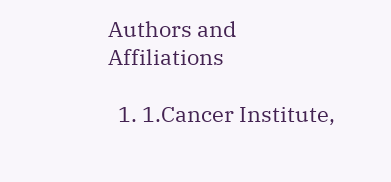Authors and Affiliations

  1. 1.Cancer Institute,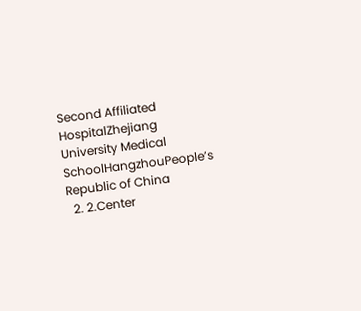Second Affiliated HospitalZhejiang University Medical SchoolHangzhouPeople’s Republic of China
  2. 2.Center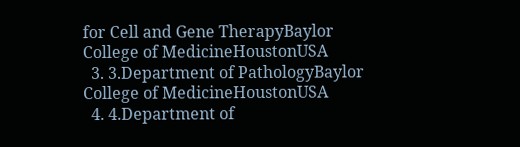for Cell and Gene TherapyBaylor College of MedicineHoustonUSA
  3. 3.Department of PathologyBaylor College of MedicineHoustonUSA
  4. 4.Department of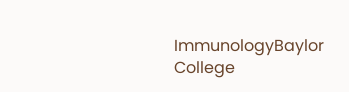ImmunologyBaylor College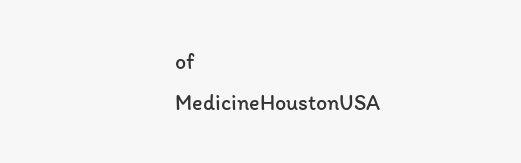of MedicineHoustonUSA